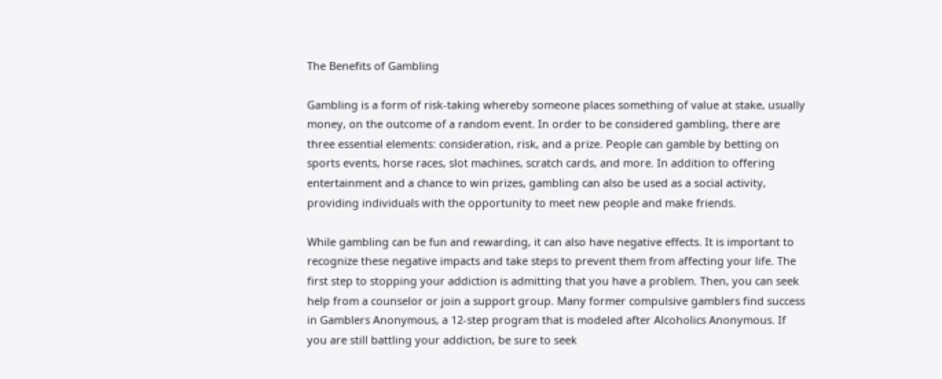The Benefits of Gambling

Gambling is a form of risk-taking whereby someone places something of value at stake, usually money, on the outcome of a random event. In order to be considered gambling, there are three essential elements: consideration, risk, and a prize. People can gamble by betting on sports events, horse races, slot machines, scratch cards, and more. In addition to offering entertainment and a chance to win prizes, gambling can also be used as a social activity, providing individuals with the opportunity to meet new people and make friends.

While gambling can be fun and rewarding, it can also have negative effects. It is important to recognize these negative impacts and take steps to prevent them from affecting your life. The first step to stopping your addiction is admitting that you have a problem. Then, you can seek help from a counselor or join a support group. Many former compulsive gamblers find success in Gamblers Anonymous, a 12-step program that is modeled after Alcoholics Anonymous. If you are still battling your addiction, be sure to seek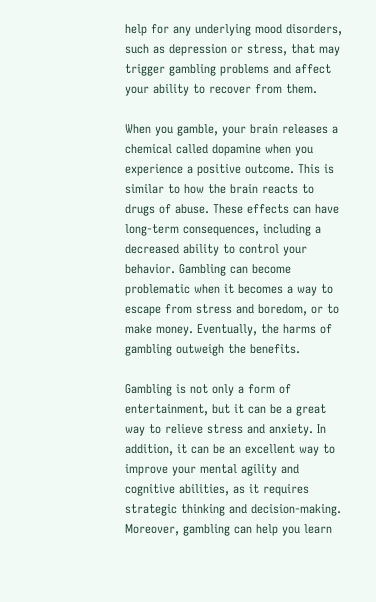help for any underlying mood disorders, such as depression or stress, that may trigger gambling problems and affect your ability to recover from them.

When you gamble, your brain releases a chemical called dopamine when you experience a positive outcome. This is similar to how the brain reacts to drugs of abuse. These effects can have long-term consequences, including a decreased ability to control your behavior. Gambling can become problematic when it becomes a way to escape from stress and boredom, or to make money. Eventually, the harms of gambling outweigh the benefits.

Gambling is not only a form of entertainment, but it can be a great way to relieve stress and anxiety. In addition, it can be an excellent way to improve your mental agility and cognitive abilities, as it requires strategic thinking and decision-making. Moreover, gambling can help you learn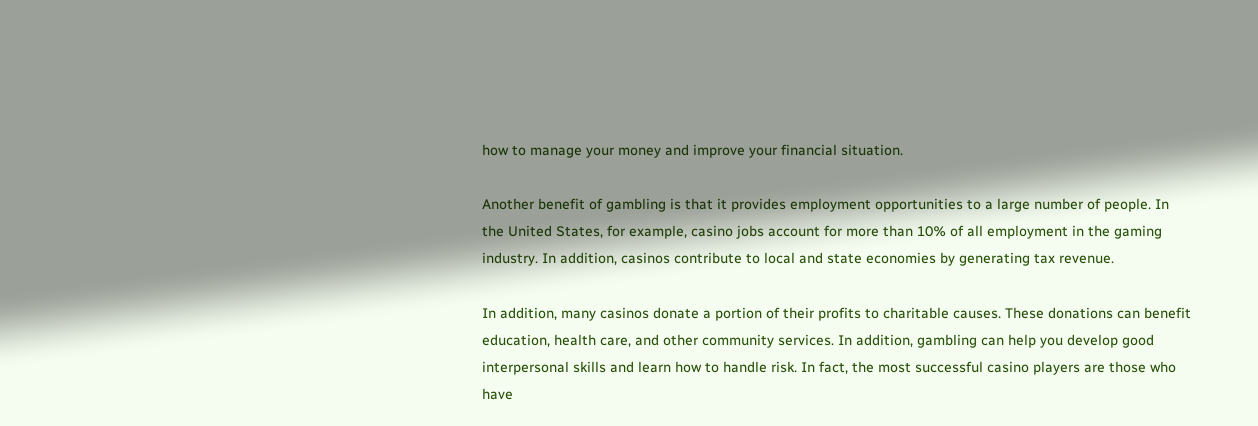how to manage your money and improve your financial situation.

Another benefit of gambling is that it provides employment opportunities to a large number of people. In the United States, for example, casino jobs account for more than 10% of all employment in the gaming industry. In addition, casinos contribute to local and state economies by generating tax revenue.

In addition, many casinos donate a portion of their profits to charitable causes. These donations can benefit education, health care, and other community services. In addition, gambling can help you develop good interpersonal skills and learn how to handle risk. In fact, the most successful casino players are those who have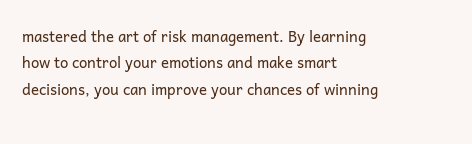mastered the art of risk management. By learning how to control your emotions and make smart decisions, you can improve your chances of winning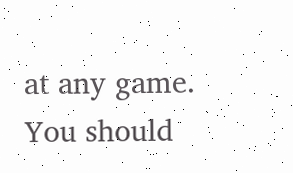at any game. You should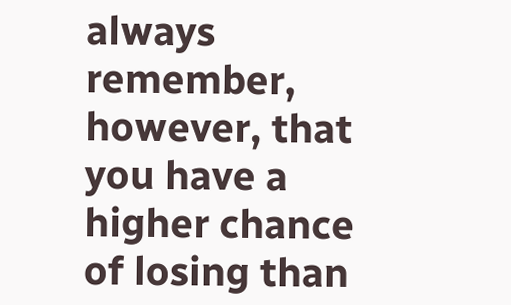always remember, however, that you have a higher chance of losing than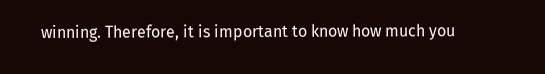winning. Therefore, it is important to know how much you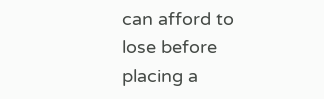can afford to lose before placing a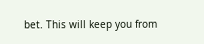bet. This will keep you from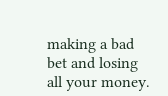making a bad bet and losing all your money.